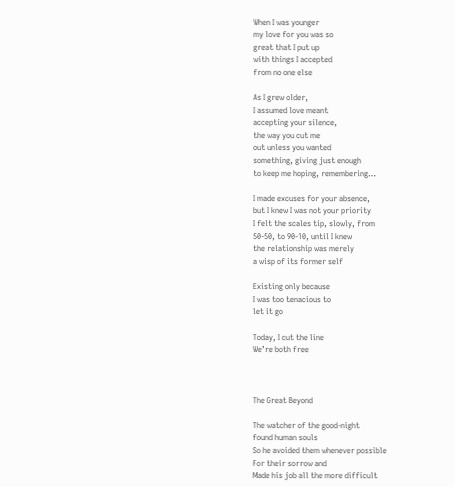When I was younger
my love for you was so
great that I put up
with things I accepted
from no one else

As I grew older,
I assumed love meant
accepting your silence,
the way you cut me
out unless you wanted
something, giving just enough
to keep me hoping, remembering…

I made excuses for your absence,
but I knew I was not your priority
I felt the scales tip, slowly, from
50-50, to 90-10, until I knew
the relationship was merely
a wisp of its former self

Existing only because
I was too tenacious to
let it go

Today, I cut the line
We’re both free



The Great Beyond

The watcher of the good-night
found human souls
So he avoided them whenever possible
For their sorrow and
Made his job all the more difficult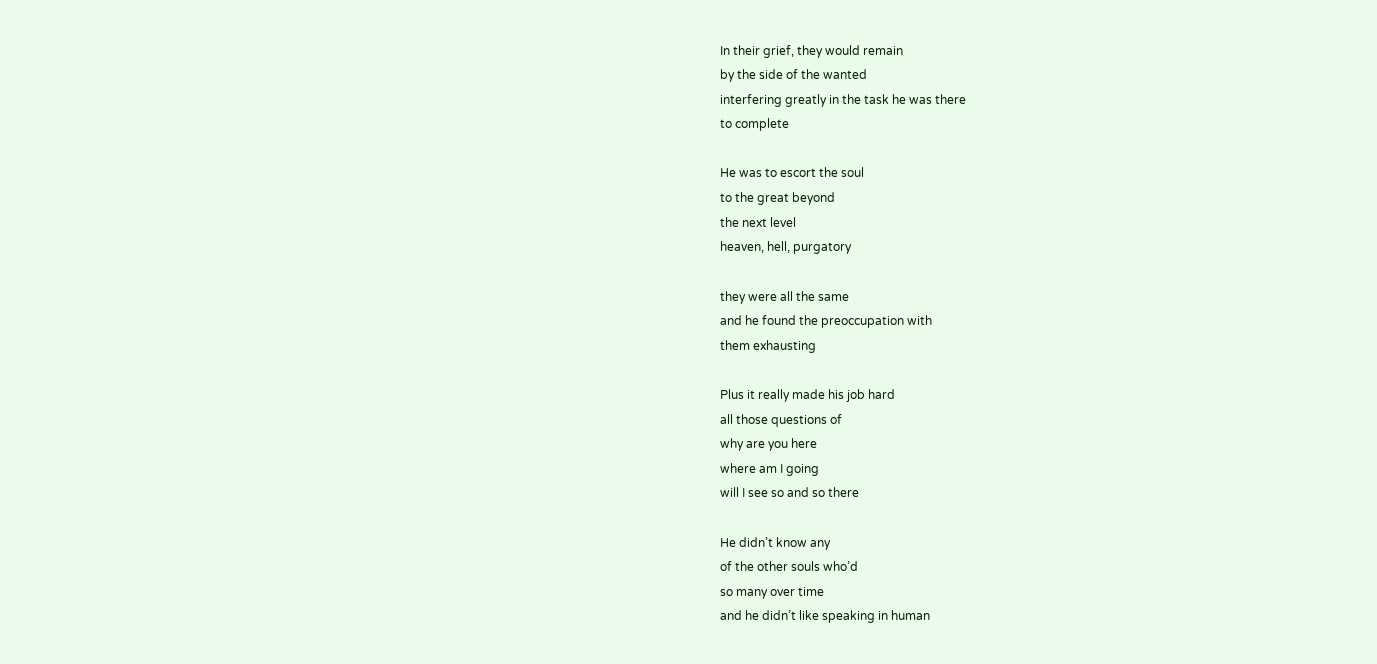In their grief, they would remain
by the side of the wanted
interfering greatly in the task he was there
to complete

He was to escort the soul
to the great beyond
the next level
heaven, hell, purgatory

they were all the same
and he found the preoccupation with
them exhausting

Plus it really made his job hard
all those questions of
why are you here
where am I going
will I see so and so there

He didn’t know any
of the other souls who’d
so many over time
and he didn’t like speaking in human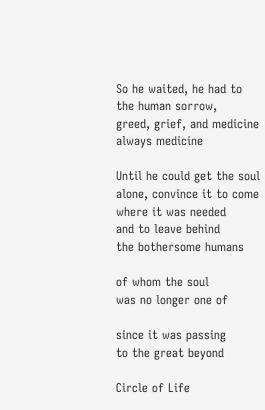So he waited, he had to
the human sorrow,
greed, grief, and medicine
always medicine

Until he could get the soul
alone, convince it to come
where it was needed
and to leave behind
the bothersome humans

of whom the soul
was no longer one of

since it was passing
to the great beyond

Circle of Life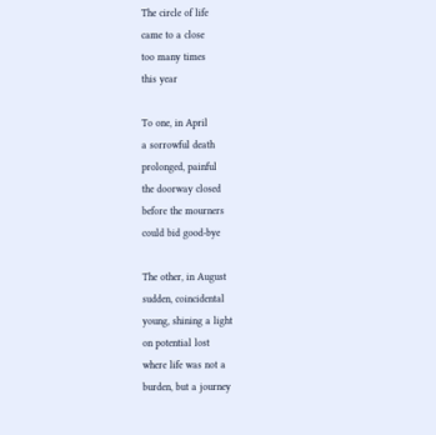The circle of life
came to a close
too many times
this year

To one, in April
a sorrowful death
prolonged, painful
the doorway closed
before the mourners
could bid good-bye

The other, in August
sudden, coincidental
young, shining a light
on potential lost
where life was not a
burden, but a journey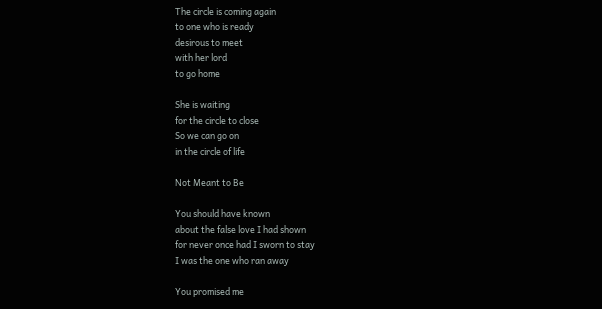The circle is coming again
to one who is ready
desirous to meet
with her lord
to go home

She is waiting
for the circle to close
So we can go on
in the circle of life

Not Meant to Be

You should have known
about the false love I had shown
for never once had I sworn to stay
I was the one who ran away

You promised me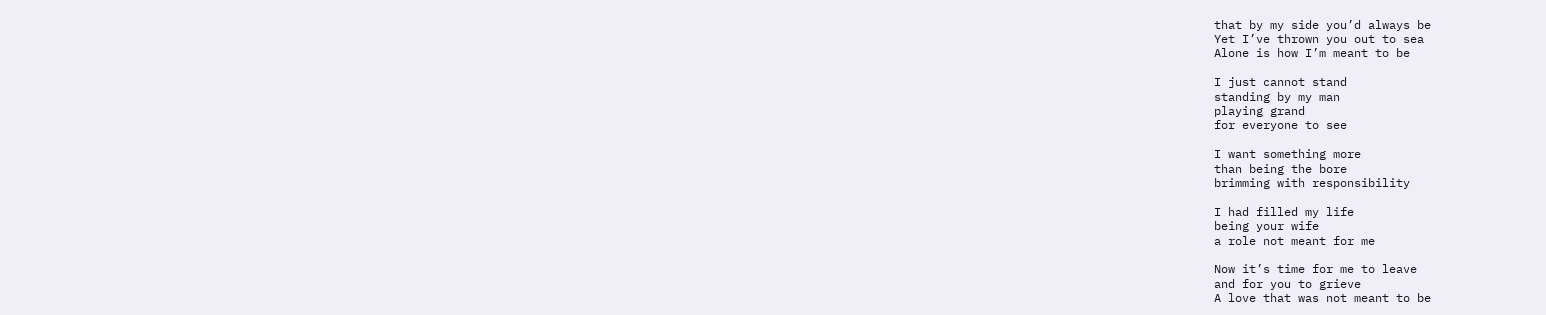that by my side you’d always be
Yet I’ve thrown you out to sea
Alone is how I’m meant to be

I just cannot stand
standing by my man
playing grand
for everyone to see

I want something more
than being the bore
brimming with responsibility

I had filled my life
being your wife
a role not meant for me

Now it’s time for me to leave
and for you to grieve
A love that was not meant to be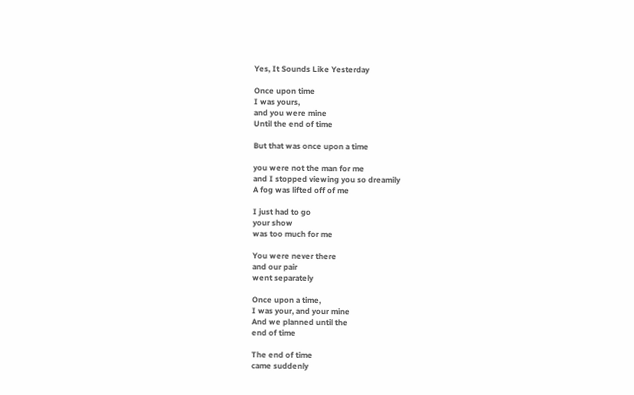Yes, It Sounds Like Yesterday

Once upon time
I was yours,
and you were mine
Until the end of time

But that was once upon a time

you were not the man for me
and I stopped viewing you so dreamily
A fog was lifted off of me

I just had to go
your show
was too much for me

You were never there
and our pair
went separately

Once upon a time,
I was your, and your mine
And we planned until the
end of time

The end of time
came suddenly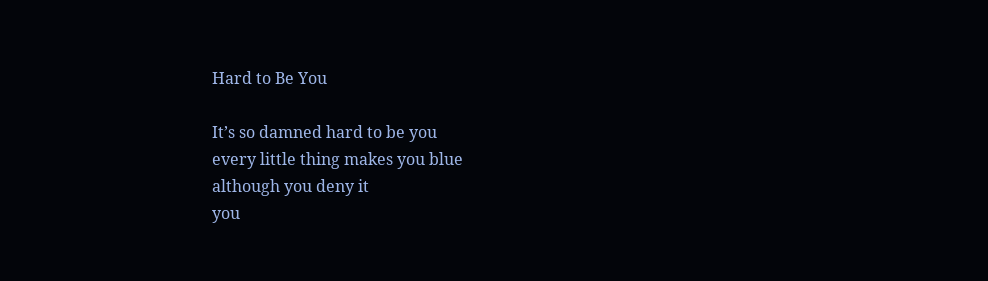Hard to Be You

It’s so damned hard to be you
every little thing makes you blue
although you deny it
you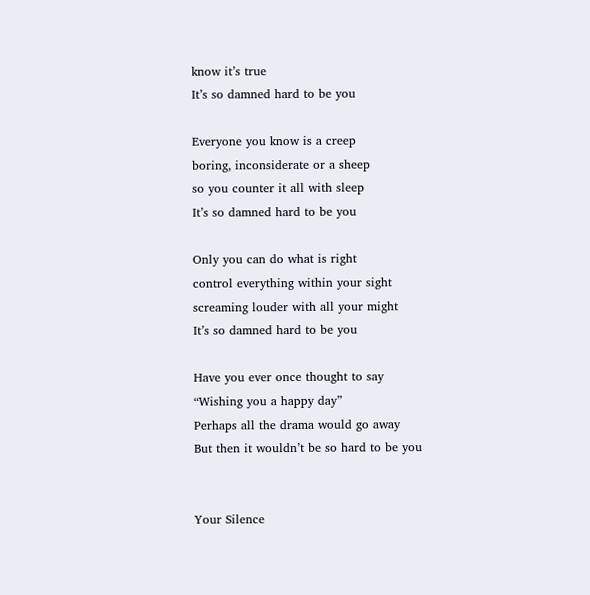know it’s true
It’s so damned hard to be you

Everyone you know is a creep
boring, inconsiderate or a sheep
so you counter it all with sleep
It’s so damned hard to be you

Only you can do what is right
control everything within your sight
screaming louder with all your might
It’s so damned hard to be you

Have you ever once thought to say
“Wishing you a happy day”
Perhaps all the drama would go away
But then it wouldn’t be so hard to be you


Your Silence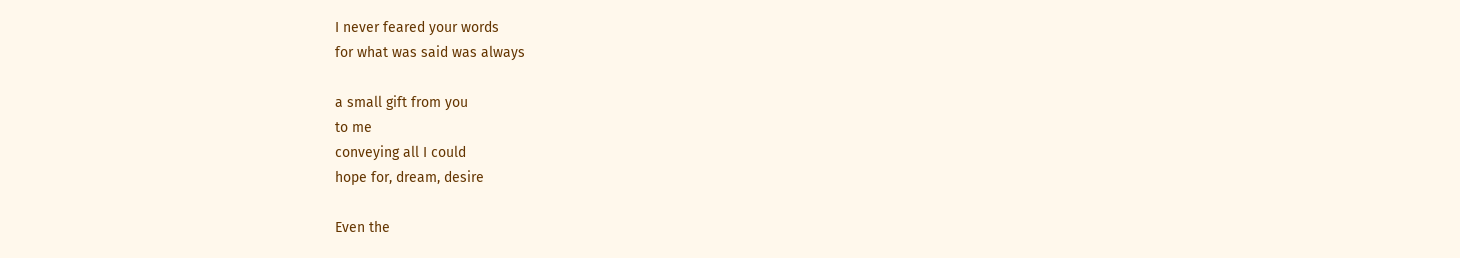I never feared your words
for what was said was always

a small gift from you
to me
conveying all I could
hope for, dream, desire

Even the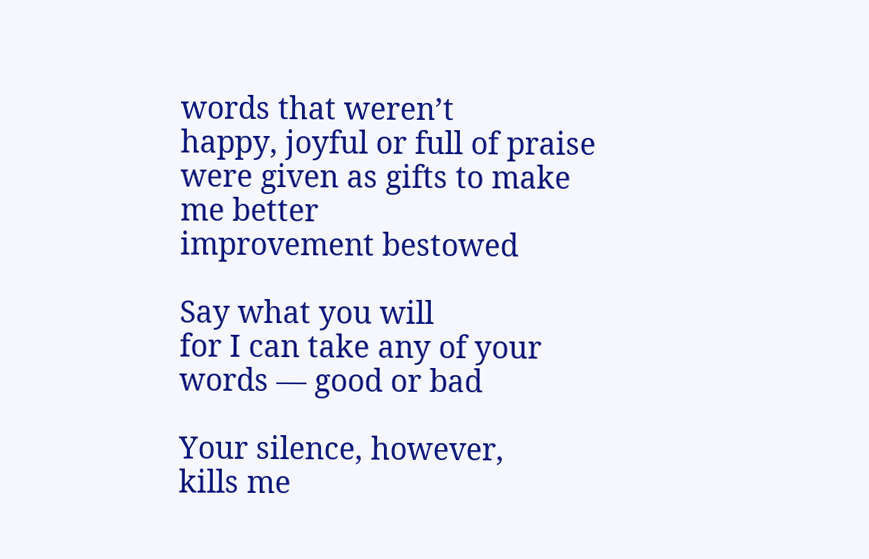words that weren’t
happy, joyful or full of praise
were given as gifts to make
me better
improvement bestowed

Say what you will
for I can take any of your
words — good or bad

Your silence, however,
kills me